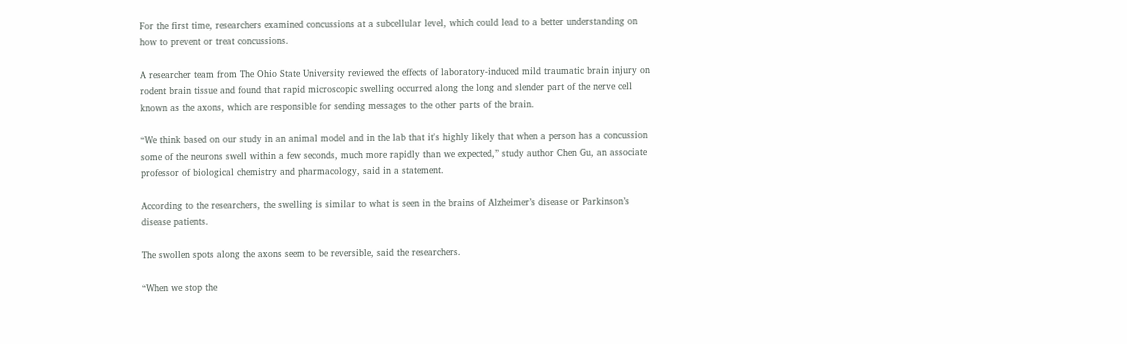For the first time, researchers examined concussions at a subcellular level, which could lead to a better understanding on how to prevent or treat concussions.

A researcher team from The Ohio State University reviewed the effects of laboratory-induced mild traumatic brain injury on rodent brain tissue and found that rapid microscopic swelling occurred along the long and slender part of the nerve cell known as the axons, which are responsible for sending messages to the other parts of the brain.

“We think based on our study in an animal model and in the lab that it's highly likely that when a person has a concussion some of the neurons swell within a few seconds, much more rapidly than we expected,” study author Chen Gu, an associate professor of biological chemistry and pharmacology, said in a statement.

According to the researchers, the swelling is similar to what is seen in the brains of Alzheimer’s disease or Parkinson’s disease patients.

The swollen spots along the axons seem to be reversible, said the researchers.

“When we stop the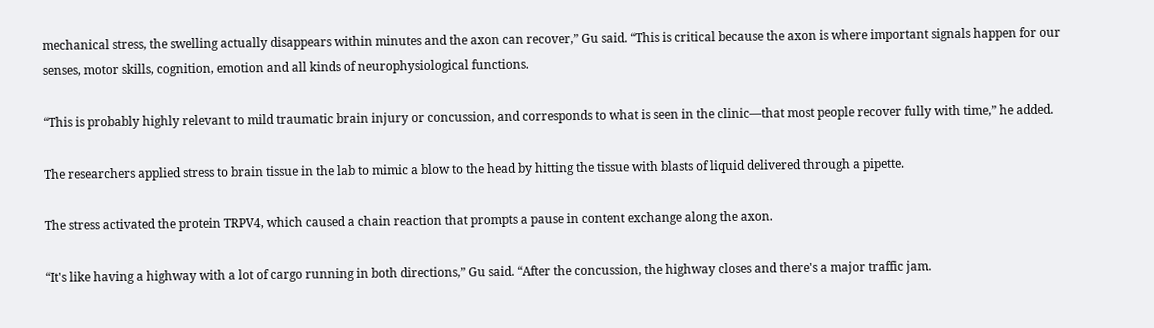mechanical stress, the swelling actually disappears within minutes and the axon can recover,” Gu said. “This is critical because the axon is where important signals happen for our senses, motor skills, cognition, emotion and all kinds of neurophysiological functions.

“This is probably highly relevant to mild traumatic brain injury or concussion, and corresponds to what is seen in the clinic—that most people recover fully with time,” he added.

The researchers applied stress to brain tissue in the lab to mimic a blow to the head by hitting the tissue with blasts of liquid delivered through a pipette.

The stress activated the protein TRPV4, which caused a chain reaction that prompts a pause in content exchange along the axon.

“It's like having a highway with a lot of cargo running in both directions,” Gu said. “After the concussion, the highway closes and there's a major traffic jam.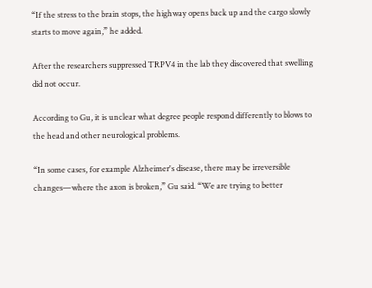“If the stress to the brain stops, the highway opens back up and the cargo slowly starts to move again,” he added.

After the researchers suppressed TRPV4 in the lab they discovered that swelling did not occur.

According to Gu, it is unclear what degree people respond differently to blows to the head and other neurological problems.

“In some cases, for example Alzheimer's disease, there may be irreversible changes—where the axon is broken,” Gu said. “We are trying to better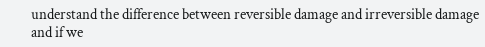understand the difference between reversible damage and irreversible damage and if we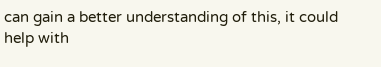can gain a better understanding of this, it could help with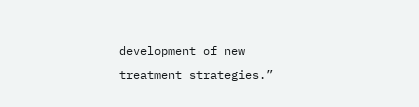development of new treatment strategies.”